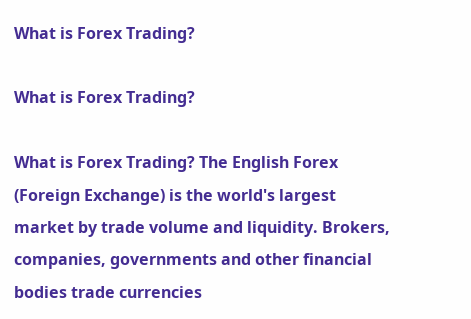What is Forex Trading?

What is Forex Trading?

What is Forex Trading? The English Forex (Foreign Exchange) is the world's largest market by trade volume and liquidity. Brokers, companies, governments and other financial bodies trade currencies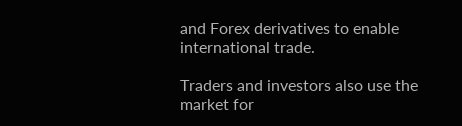and Forex derivatives to enable international trade.

Traders and investors also use the market for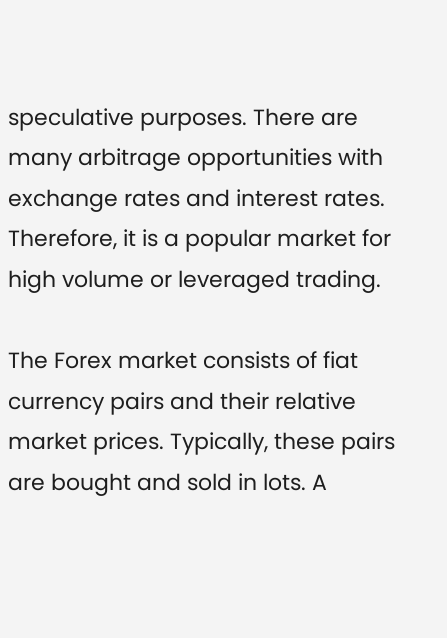speculative purposes. There are many arbitrage opportunities with exchange rates and interest rates. Therefore, it is a popular market for high volume or leveraged trading.

The Forex market consists of fiat currency pairs and their relative market prices. Typically, these pairs are bought and sold in lots. A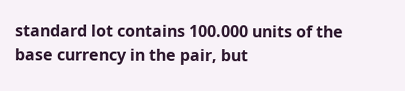standard lot contains 100.000 units of the base currency in the pair, but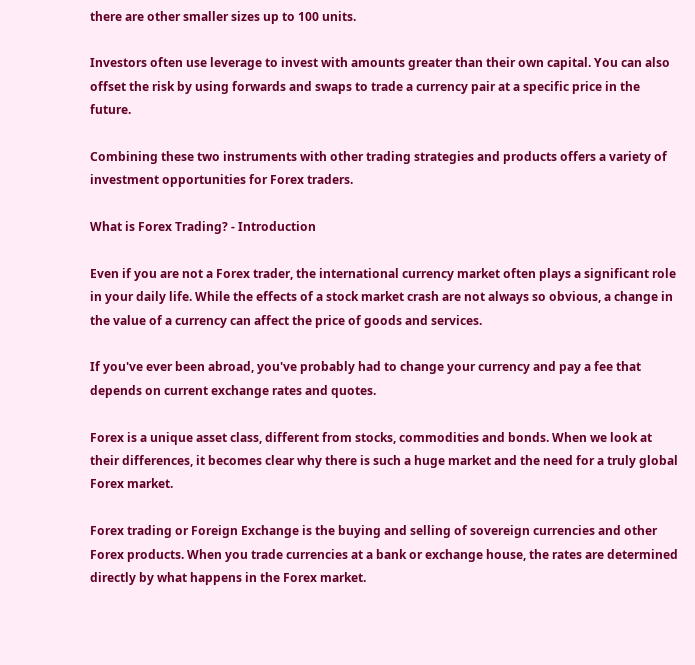there are other smaller sizes up to 100 units.

Investors often use leverage to invest with amounts greater than their own capital. You can also offset the risk by using forwards and swaps to trade a currency pair at a specific price in the future.

Combining these two instruments with other trading strategies and products offers a variety of investment opportunities for Forex traders.

What is Forex Trading? - Introduction

Even if you are not a Forex trader, the international currency market often plays a significant role in your daily life. While the effects of a stock market crash are not always so obvious, a change in the value of a currency can affect the price of goods and services.

If you've ever been abroad, you've probably had to change your currency and pay a fee that depends on current exchange rates and quotes.

Forex is a unique asset class, different from stocks, commodities and bonds. When we look at their differences, it becomes clear why there is such a huge market and the need for a truly global Forex market.

Forex trading or Foreign Exchange is the buying and selling of sovereign currencies and other Forex products. When you trade currencies at a bank or exchange house, the rates are determined directly by what happens in the Forex market.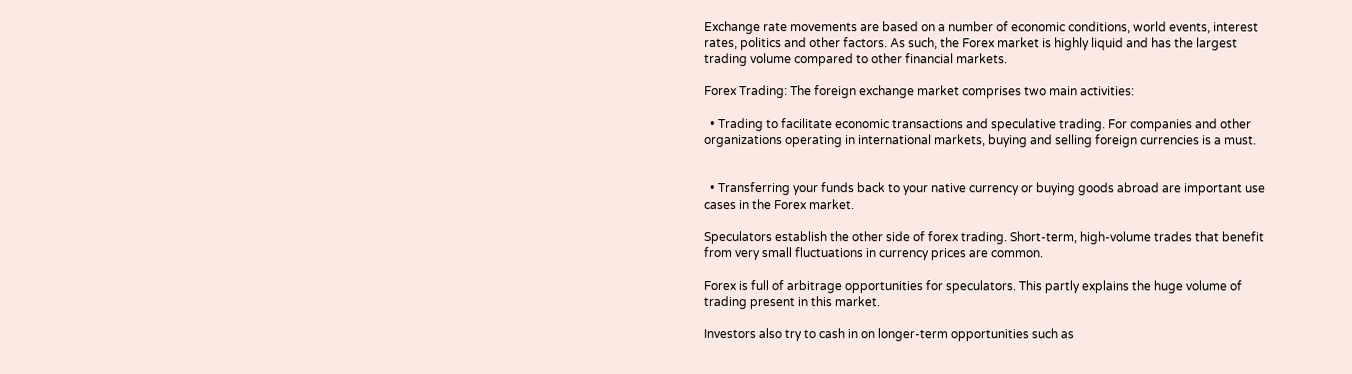Exchange rate movements are based on a number of economic conditions, world events, interest rates, politics and other factors. As such, the Forex market is highly liquid and has the largest trading volume compared to other financial markets.

Forex Trading: The foreign exchange market comprises two main activities:

  • Trading to facilitate economic transactions and speculative trading. For companies and other organizations operating in international markets, buying and selling foreign currencies is a must.


  • Transferring your funds back to your native currency or buying goods abroad are important use cases in the Forex market.

Speculators establish the other side of forex trading. Short-term, high-volume trades that benefit from very small fluctuations in currency prices are common.

Forex is full of arbitrage opportunities for speculators. This partly explains the huge volume of trading present in this market.

Investors also try to cash in on longer-term opportunities such as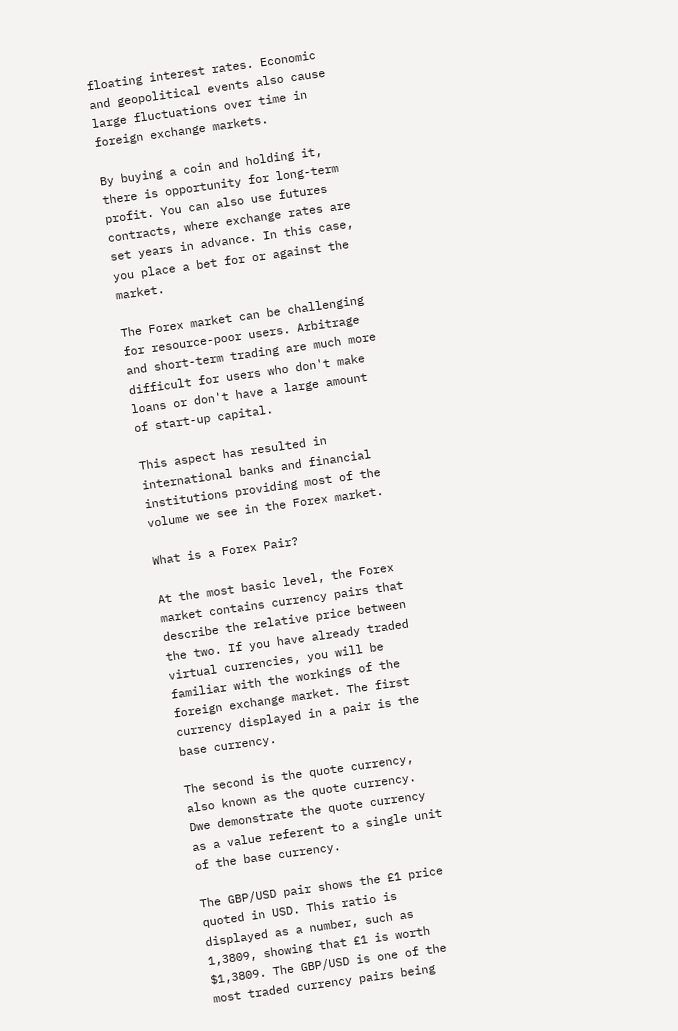floating interest rates. Economic and geopolitical events also cause large fluctuations over time in foreign exchange markets.

By buying a coin and holding it, there is opportunity for long-term profit. You can also use futures contracts, where exchange rates are set years in advance. In this case, you place a bet for or against the market.

The Forex market can be challenging for resource-poor users. Arbitrage and short-term trading are much more difficult for users who don't make loans or don't have a large amount of start-up capital.

This aspect has resulted in international banks and financial institutions providing most of the volume we see in the Forex market.

What is a Forex Pair?

At the most basic level, the Forex market contains currency pairs that describe the relative price between the two. If you have already traded virtual currencies, you will be familiar with the workings of the foreign exchange market. The first currency displayed in a pair is the base currency.

The second is the quote currency, also known as the quote currency. Dwe demonstrate the quote currency as a value referent to a single unit of the base currency.

The GBP/USD pair shows the £1 price quoted in USD. This ratio is displayed as a number, such as 1,3809, showing that £1 is worth $1,3809. The GBP/USD is one of the most traded currency pairs being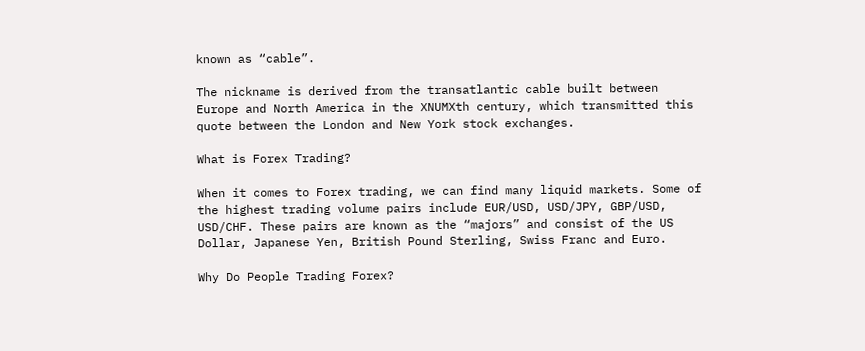known as “cable”.

The nickname is derived from the transatlantic cable built between Europe and North America in the XNUMXth century, which transmitted this quote between the London and New York stock exchanges.

What is Forex Trading?

When it comes to Forex trading, we can find many liquid markets. Some of the highest trading volume pairs include EUR/USD, USD/JPY, GBP/USD, USD/CHF. These pairs are known as the “majors” and consist of the US Dollar, Japanese Yen, British Pound Sterling, Swiss Franc and Euro.

Why Do People Trading Forex?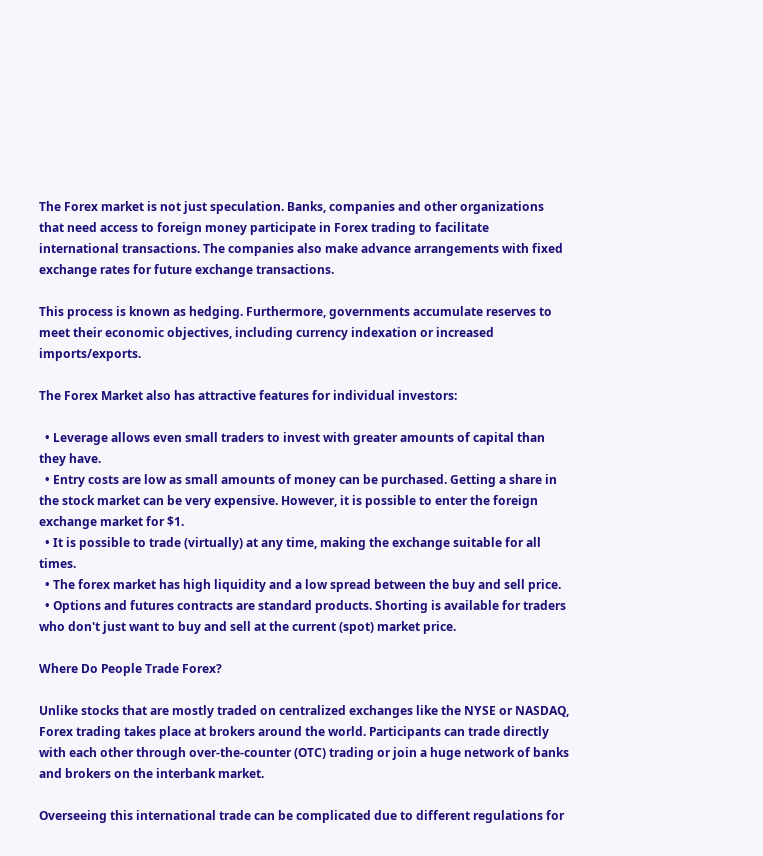The Forex market is not just speculation. Banks, companies and other organizations that need access to foreign money participate in Forex trading to facilitate international transactions. The companies also make advance arrangements with fixed exchange rates for future exchange transactions.

This process is known as hedging. Furthermore, governments accumulate reserves to meet their economic objectives, including currency indexation or increased imports/exports.

The Forex Market also has attractive features for individual investors:

  • Leverage allows even small traders to invest with greater amounts of capital than they have.
  • Entry costs are low as small amounts of money can be purchased. Getting a share in the stock market can be very expensive. However, it is possible to enter the foreign exchange market for $1.
  • It is possible to trade (virtually) at any time, making the exchange suitable for all times.
  • The forex market has high liquidity and a low spread between the buy and sell price.
  • Options and futures contracts are standard products. Shorting is available for traders who don't just want to buy and sell at the current (spot) market price.

Where Do People Trade Forex?

Unlike stocks that are mostly traded on centralized exchanges like the NYSE or NASDAQ, Forex trading takes place at brokers around the world. Participants can trade directly with each other through over-the-counter (OTC) trading or join a huge network of banks and brokers on the interbank market.

Overseeing this international trade can be complicated due to different regulations for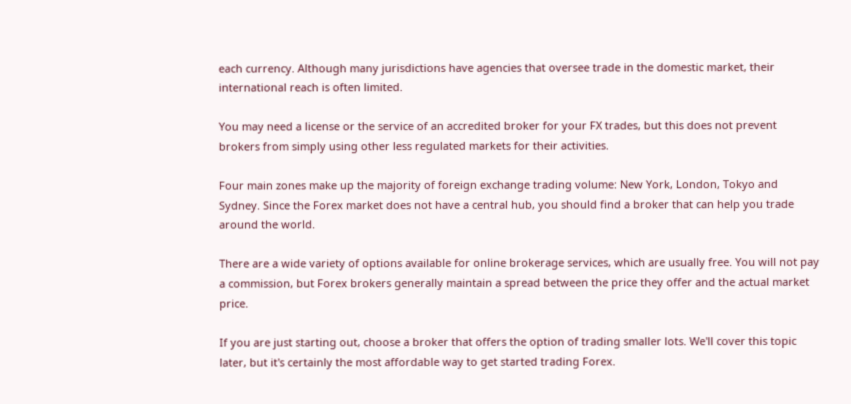each currency. Although many jurisdictions have agencies that oversee trade in the domestic market, their international reach is often limited.

You may need a license or the service of an accredited broker for your FX trades, but this does not prevent brokers from simply using other less regulated markets for their activities.

Four main zones make up the majority of foreign exchange trading volume: New York, London, Tokyo and Sydney. Since the Forex market does not have a central hub, you should find a broker that can help you trade around the world.

There are a wide variety of options available for online brokerage services, which are usually free. You will not pay a commission, but Forex brokers generally maintain a spread between the price they offer and the actual market price.

If you are just starting out, choose a broker that offers the option of trading smaller lots. We'll cover this topic later, but it's certainly the most affordable way to get started trading Forex.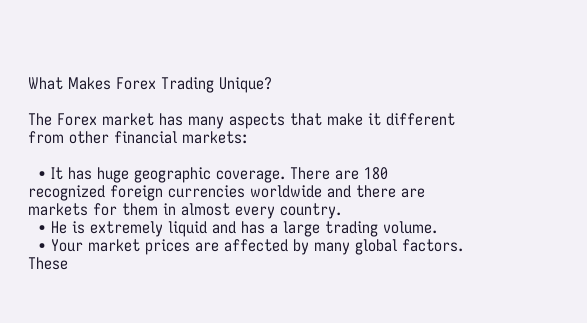What Makes Forex Trading Unique?

The Forex market has many aspects that make it different from other financial markets:

  • It has huge geographic coverage. There are 180 recognized foreign currencies worldwide and there are markets for them in almost every country.
  • He is extremely liquid and has a large trading volume.
  • Your market prices are affected by many global factors. These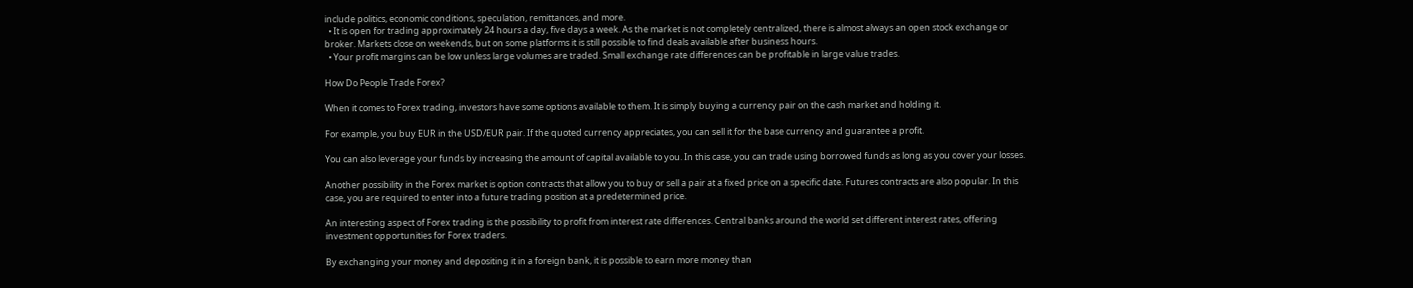include politics, economic conditions, speculation, remittances, and more.
  • It is open for trading approximately 24 hours a day, five days a week. As the market is not completely centralized, there is almost always an open stock exchange or broker. Markets close on weekends, but on some platforms it is still possible to find deals available after business hours.
  • Your profit margins can be low unless large volumes are traded. Small exchange rate differences can be profitable in large value trades.

How Do People Trade Forex?

When it comes to Forex trading, investors have some options available to them. It is simply buying a currency pair on the cash market and holding it.

For example, you buy EUR in the USD/EUR pair. If the quoted currency appreciates, you can sell it for the base currency and guarantee a profit.

You can also leverage your funds by increasing the amount of capital available to you. In this case, you can trade using borrowed funds as long as you cover your losses.

Another possibility in the Forex market is option contracts that allow you to buy or sell a pair at a fixed price on a specific date. Futures contracts are also popular. In this case, you are required to enter into a future trading position at a predetermined price.

An interesting aspect of Forex trading is the possibility to profit from interest rate differences. Central banks around the world set different interest rates, offering investment opportunities for Forex traders.

By exchanging your money and depositing it in a foreign bank, it is possible to earn more money than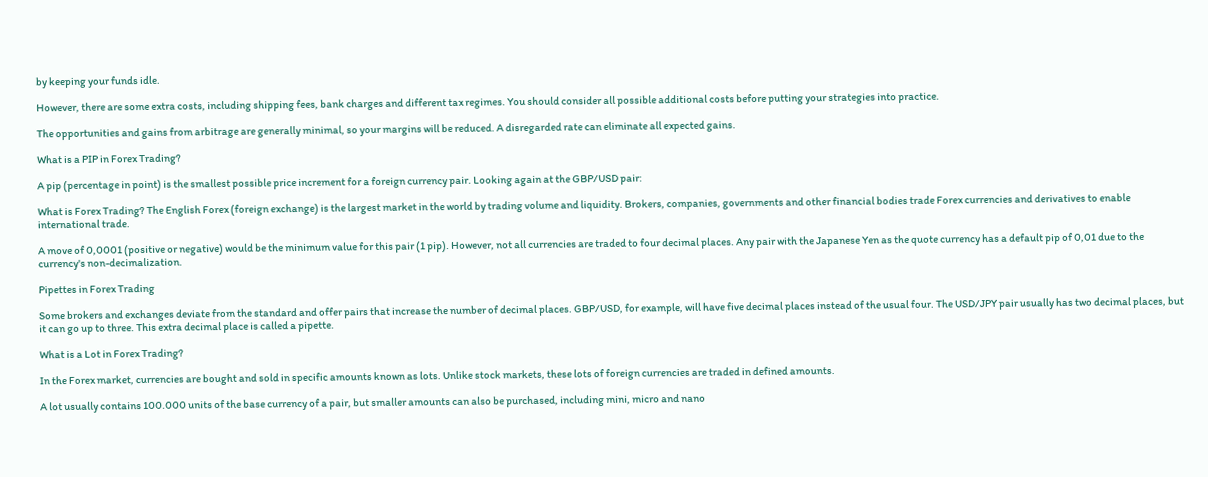by keeping your funds idle.

However, there are some extra costs, including shipping fees, bank charges and different tax regimes. You should consider all possible additional costs before putting your strategies into practice.

The opportunities and gains from arbitrage are generally minimal, so your margins will be reduced. A disregarded rate can eliminate all expected gains.

What is a PIP in Forex Trading?

A pip (percentage in point) is the smallest possible price increment for a foreign currency pair. Looking again at the GBP/USD pair:

What is Forex Trading? The English Forex (foreign exchange) is the largest market in the world by trading volume and liquidity. Brokers, companies, governments and other financial bodies trade Forex currencies and derivatives to enable international trade.

A move of 0,0001 (positive or negative) would be the minimum value for this pair (1 pip). However, not all currencies are traded to four decimal places. Any pair with the Japanese Yen as the quote currency has a default pip of 0,01 due to the currency's non-decimalization.

Pipettes in Forex Trading

Some brokers and exchanges deviate from the standard and offer pairs that increase the number of decimal places. GBP/USD, for example, will have five decimal places instead of the usual four. The USD/JPY pair usually has two decimal places, but it can go up to three. This extra decimal place is called a pipette.

What is a Lot in Forex Trading?

In the Forex market, currencies are bought and sold in specific amounts known as lots. Unlike stock markets, these lots of foreign currencies are traded in defined amounts.

A lot usually contains 100.000 units of the base currency of a pair, but smaller amounts can also be purchased, including mini, micro and nano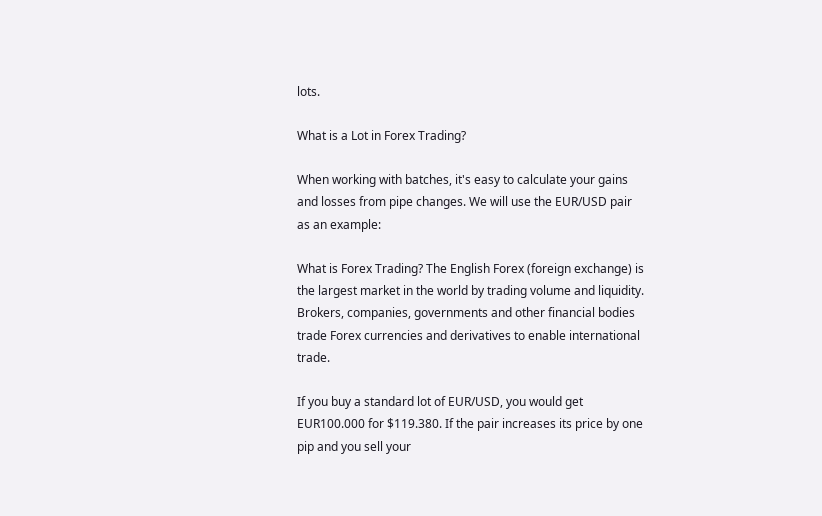lots.

What is a Lot in Forex Trading?

When working with batches, it's easy to calculate your gains and losses from pipe changes. We will use the EUR/USD pair as an example:

What is Forex Trading? The English Forex (foreign exchange) is the largest market in the world by trading volume and liquidity. Brokers, companies, governments and other financial bodies trade Forex currencies and derivatives to enable international trade.

If you buy a standard lot of EUR/USD, you would get EUR100.000 for $119.380. If the pair increases its price by one pip and you sell your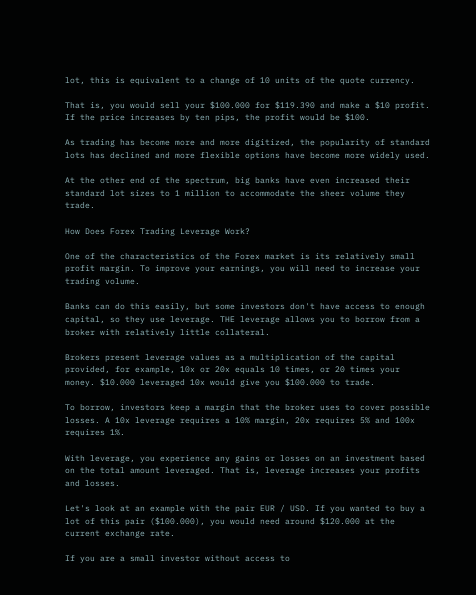lot, this is equivalent to a change of 10 units of the quote currency.

That is, you would sell your $100.000 for $119.390 and make a $10 profit. If the price increases by ten pips, the profit would be $100.

As trading has become more and more digitized, the popularity of standard lots has declined and more flexible options have become more widely used.

At the other end of the spectrum, big banks have even increased their standard lot sizes to 1 million to accommodate the sheer volume they trade.

How Does Forex Trading Leverage Work?

One of the characteristics of the Forex market is its relatively small profit margin. To improve your earnings, you will need to increase your trading volume.

Banks can do this easily, but some investors don't have access to enough capital, so they use leverage. THE leverage allows you to borrow from a broker with relatively little collateral.

Brokers present leverage values as a multiplication of the capital provided, for example, 10x or 20x equals 10 times, or 20 times your money. $10.000 leveraged 10x would give you $100.000 to trade.

To borrow, investors keep a margin that the broker uses to cover possible losses. A 10x leverage requires a 10% margin, 20x requires 5% and 100x requires 1%.

With leverage, you experience any gains or losses on an investment based on the total amount leveraged. That is, leverage increases your profits and losses.

Let's look at an example with the pair EUR / USD. If you wanted to buy a lot of this pair ($100.000), you would need around $120.000 at the current exchange rate.

If you are a small investor without access to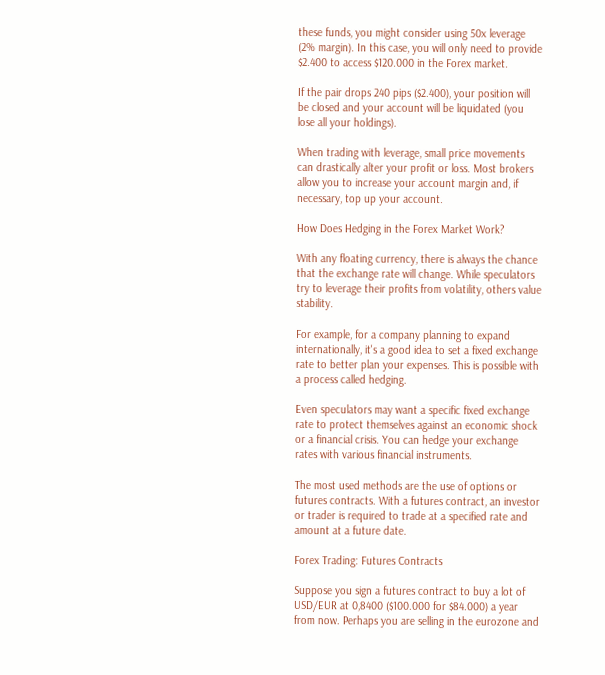these funds, you might consider using 50x leverage (2% margin). In this case, you will only need to provide $2.400 to access $120.000 in the Forex market.

If the pair drops 240 pips ($2.400), your position will be closed and your account will be liquidated (you lose all your holdings).

When trading with leverage, small price movements can drastically alter your profit or loss. Most brokers allow you to increase your account margin and, if necessary, top up your account.

How Does Hedging in the Forex Market Work?

With any floating currency, there is always the chance that the exchange rate will change. While speculators try to leverage their profits from volatility, others value stability.

For example, for a company planning to expand internationally, it's a good idea to set a fixed exchange rate to better plan your expenses. This is possible with a process called hedging.

Even speculators may want a specific fixed exchange rate to protect themselves against an economic shock or a financial crisis. You can hedge your exchange rates with various financial instruments.

The most used methods are the use of options or futures contracts. With a futures contract, an investor or trader is required to trade at a specified rate and amount at a future date.

Forex Trading: Futures Contracts

Suppose you sign a futures contract to buy a lot of USD/EUR at 0,8400 ($100.000 for $84.000) a year from now. Perhaps you are selling in the eurozone and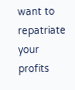want to repatriate your profits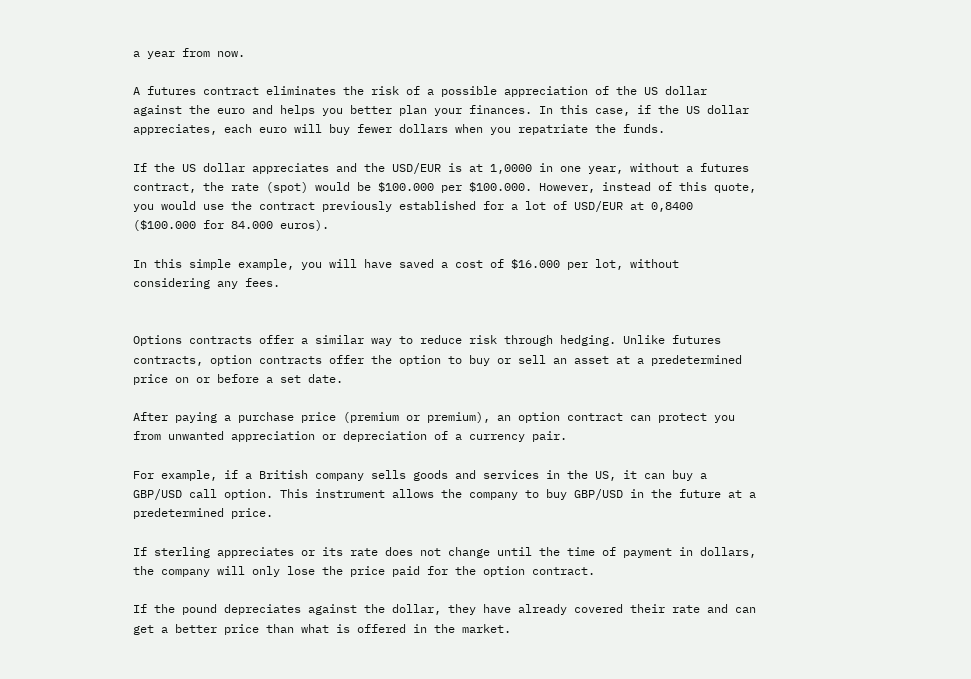a year from now.

A futures contract eliminates the risk of a possible appreciation of the US dollar against the euro and helps you better plan your finances. In this case, if the US dollar appreciates, each euro will buy fewer dollars when you repatriate the funds.

If the US dollar appreciates and the USD/EUR is at 1,0000 in one year, without a futures contract, the rate (spot) would be $100.000 per $100.000. However, instead of this quote, you would use the contract previously established for a lot of USD/EUR at 0,8400 ($100.000 for 84.000 euros).

In this simple example, you will have saved a cost of $16.000 per lot, without considering any fees.


Options contracts offer a similar way to reduce risk through hedging. Unlike futures contracts, option contracts offer the option to buy or sell an asset at a predetermined price on or before a set date.

After paying a purchase price (premium or premium), an option contract can protect you from unwanted appreciation or depreciation of a currency pair.

For example, if a British company sells goods and services in the US, it can buy a GBP/USD call option. This instrument allows the company to buy GBP/USD in the future at a predetermined price.

If sterling appreciates or its rate does not change until the time of payment in dollars, the company will only lose the price paid for the option contract.

If the pound depreciates against the dollar, they have already covered their rate and can get a better price than what is offered in the market.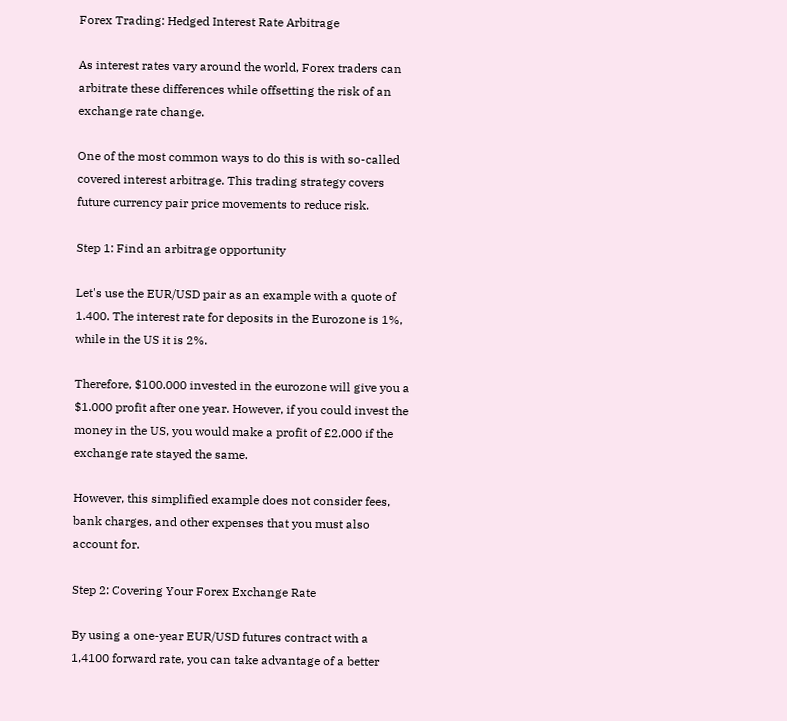Forex Trading: Hedged Interest Rate Arbitrage

As interest rates vary around the world, Forex traders can arbitrate these differences while offsetting the risk of an exchange rate change.

One of the most common ways to do this is with so-called covered interest arbitrage. This trading strategy covers future currency pair price movements to reduce risk.

Step 1: Find an arbitrage opportunity

Let's use the EUR/USD pair as an example with a quote of 1.400. The interest rate for deposits in the Eurozone is 1%, while in the US it is 2%.

Therefore, $100.000 invested in the eurozone will give you a $1.000 profit after one year. However, if you could invest the money in the US, you would make a profit of £2.000 if the exchange rate stayed the same.

However, this simplified example does not consider fees, bank charges, and other expenses that you must also account for.

Step 2: Covering Your Forex Exchange Rate

By using a one-year EUR/USD futures contract with a 1,4100 forward rate, you can take advantage of a better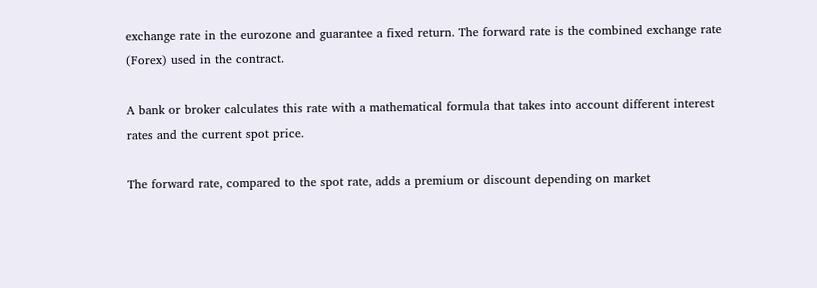exchange rate in the eurozone and guarantee a fixed return. The forward rate is the combined exchange rate (Forex) used in the contract.

A bank or broker calculates this rate with a mathematical formula that takes into account different interest rates and the current spot price.

The forward rate, compared to the spot rate, adds a premium or discount depending on market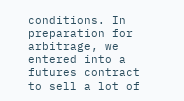conditions. In preparation for arbitrage, we entered into a futures contract to sell a lot of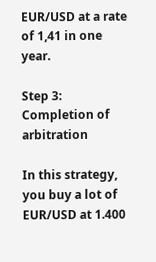EUR/USD at a rate of 1,41 in one year.

Step 3: Completion of arbitration

In this strategy, you buy a lot of EUR/USD at 1.400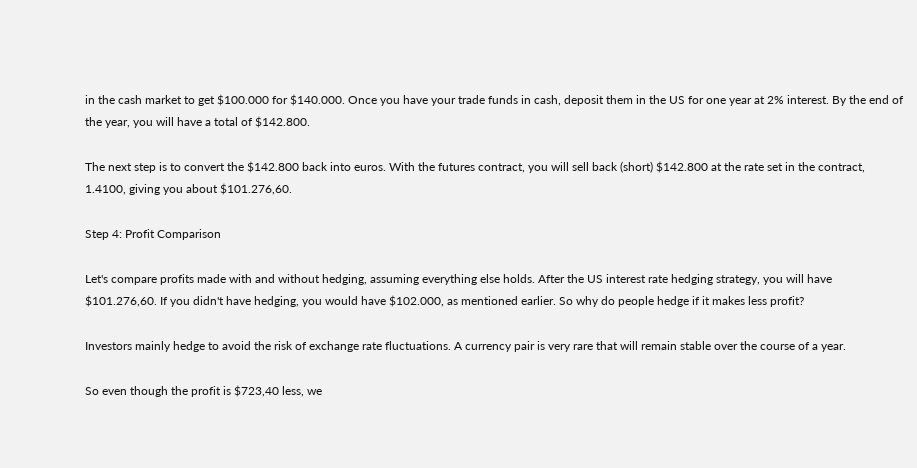in the cash market to get $100.000 for $140.000. Once you have your trade funds in cash, deposit them in the US for one year at 2% interest. By the end of the year, you will have a total of $142.800.

The next step is to convert the $142.800 back into euros. With the futures contract, you will sell back (short) $142.800 at the rate set in the contract, 1.4100, giving you about $101.276,60.

Step 4: Profit Comparison

Let's compare profits made with and without hedging, assuming everything else holds. After the US interest rate hedging strategy, you will have $101.276,60. If you didn't have hedging, you would have $102.000, as mentioned earlier. So why do people hedge if it makes less profit?

Investors mainly hedge to avoid the risk of exchange rate fluctuations. A currency pair is very rare that will remain stable over the course of a year.

So even though the profit is $723,40 less, we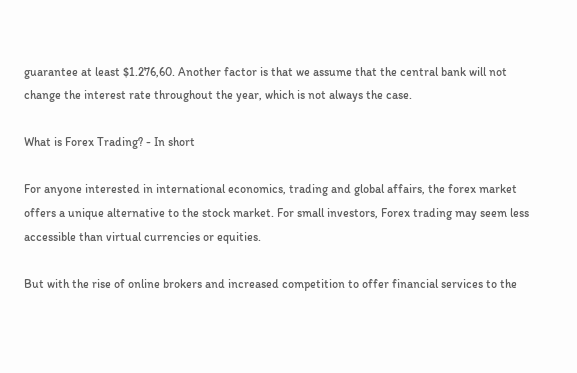guarantee at least $1.276,60. Another factor is that we assume that the central bank will not change the interest rate throughout the year, which is not always the case.

What is Forex Trading? - In short

For anyone interested in international economics, trading and global affairs, the forex market offers a unique alternative to the stock market. For small investors, Forex trading may seem less accessible than virtual currencies or equities.

But with the rise of online brokers and increased competition to offer financial services to the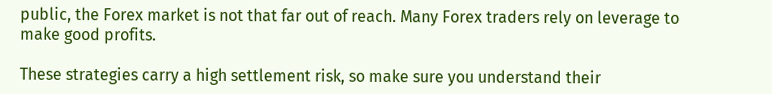public, the Forex market is not that far out of reach. Many Forex traders rely on leverage to make good profits.

These strategies carry a high settlement risk, so make sure you understand their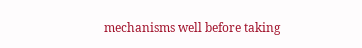mechanisms well before taking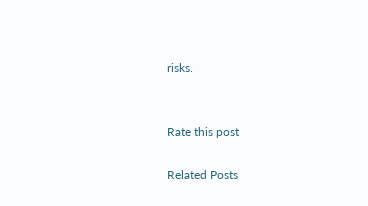risks.


Rate this post

Related Posts